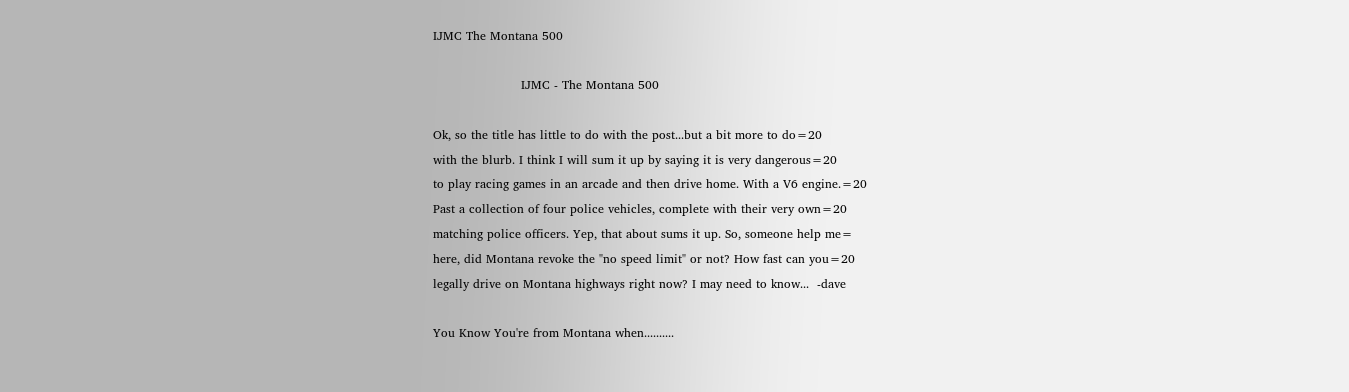IJMC The Montana 500

                      IJMC - The Montana 500

Ok, so the title has little to do with the post...but a bit more to do=20
with the blurb. I think I will sum it up by saying it is very dangerous=20
to play racing games in an arcade and then drive home. With a V6 engine.=20
Past a collection of four police vehicles, complete with their very own=20
matching police officers. Yep, that about sums it up. So, someone help me=
here, did Montana revoke the "no speed limit" or not? How fast can you=20
legally drive on Montana highways right now? I may need to know...  -dave

You Know You're from Montana when..........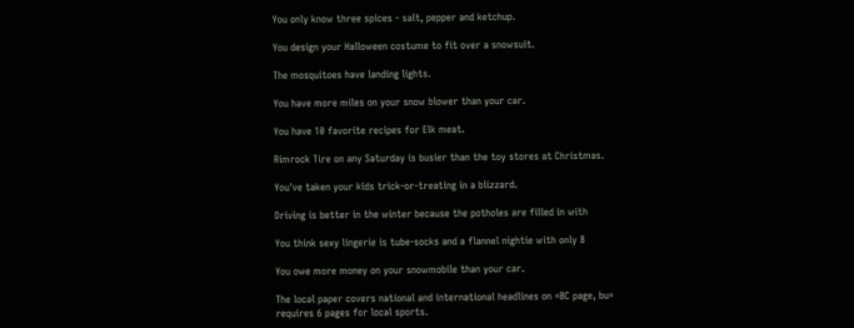You only know three spices - salt, pepper and ketchup.

You design your Halloween costume to fit over a snowsuit.

The mosquitoes have landing lights.

You have more miles on your snow blower than your car.

You have 10 favorite recipes for Elk meat.

Rimrock Tire on any Saturday is busier than the toy stores at Christmas.

You've taken your kids trick-or-treating in a blizzard.

Driving is better in the winter because the potholes are filled in with

You think sexy lingerie is tube-socks and a flannel nightie with only 8

You owe more money on your snowmobile than your car.

The local paper covers national and international headlines on =BC page, bu=
requires 6 pages for local sports.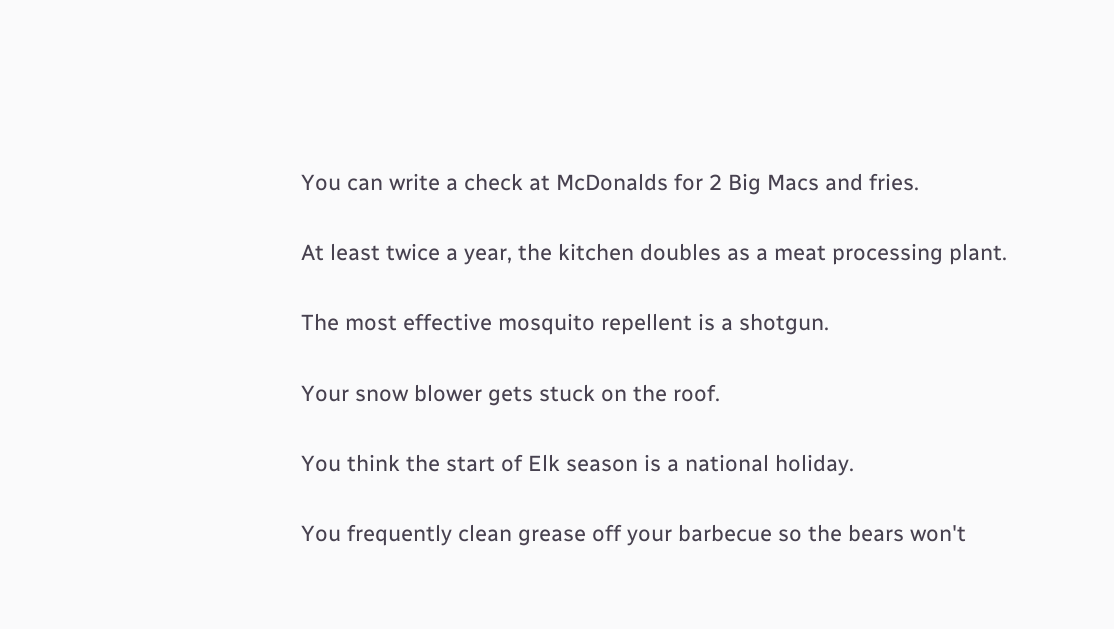You can write a check at McDonalds for 2 Big Macs and fries.

At least twice a year, the kitchen doubles as a meat processing plant.

The most effective mosquito repellent is a shotgun.

Your snow blower gets stuck on the roof.

You think the start of Elk season is a national holiday.

You frequently clean grease off your barbecue so the bears won't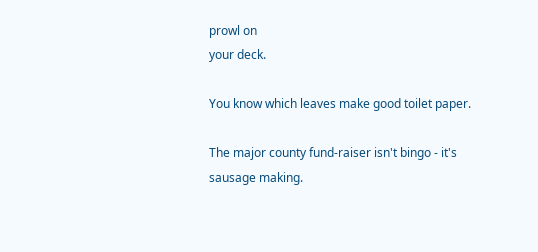prowl on
your deck.

You know which leaves make good toilet paper.

The major county fund-raiser isn't bingo - it's sausage making.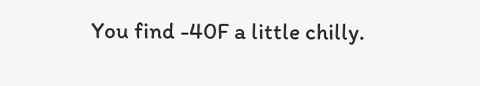You find -40F a little chilly.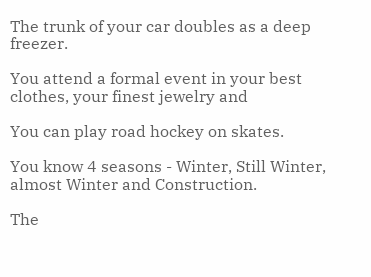The trunk of your car doubles as a deep freezer.

You attend a formal event in your best clothes, your finest jewelry and

You can play road hockey on skates.

You know 4 seasons - Winter, Still Winter, almost Winter and Construction.

The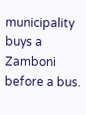municipality buys a Zamboni before a bus.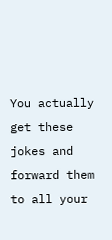You actually get these jokes and forward them to all your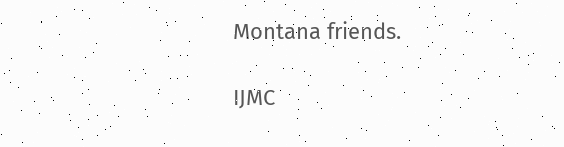Montana friends.

IJMC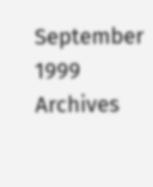September 1999 Archives